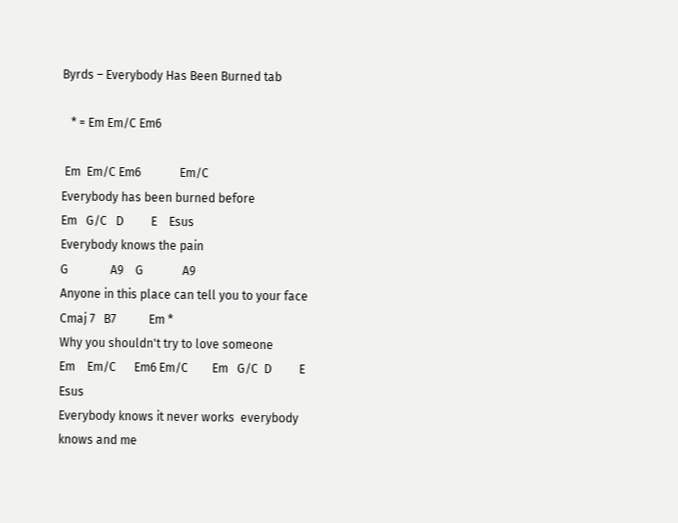Byrds – Everybody Has Been Burned tab

   * = Em Em/C Em6

 Em  Em/C Em6             Em/C
Everybody has been burned before
Em   G/C   D         E    Esus
Everybody knows the pain
G              A9    G             A9
Anyone in this place can tell you to your face
Cmaj 7   B7           Em *
Why you shouldn't try to love someone
Em    Em/C      Em6 Em/C        Em   G/C  D         E   Esus
Everybody knows it never works  everybody knows and me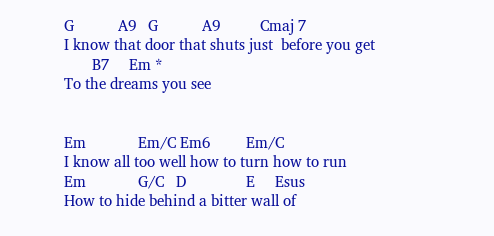G           A9   G           A9          Cmaj 7
I know that door that shuts just  before you get
       B7     Em *
To the dreams you see


Em             Em/C Em6         Em/C
I know all too well how to turn how to run
Em             G/C   D               E     Esus
How to hide behind a bitter wall of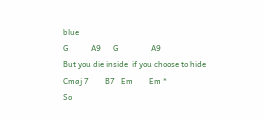blue
G           A9      G                A9
But you die inside  if you choose to hide
Cmaj 7        B7   Em        Em *
So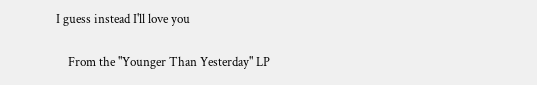I guess instead I'll love you

    From the "Younger Than Yesterday" LP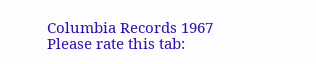Columbia Records 1967
Please rate this tab: